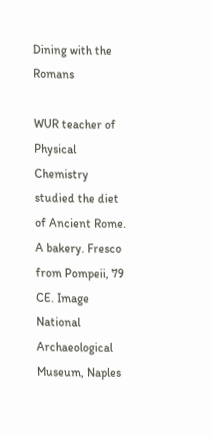Dining with the Romans

WUR teacher of Physical Chemistry studied the diet of Ancient Rome.
A bakery. Fresco from Pompeii, 79 CE. Image National Archaeological Museum, Naples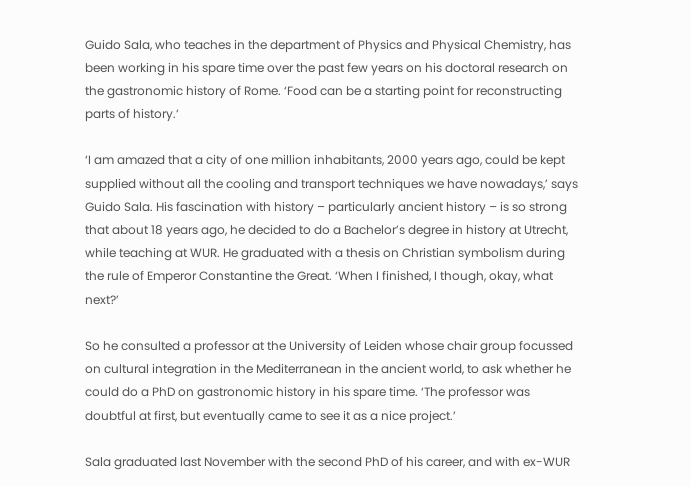Guido Sala, who teaches in the department of Physics and Physical Chemistry, has been working in his spare time over the past few years on his doctoral research on the gastronomic history of Rome. ‘Food can be a starting point for reconstructing parts of history.’

‘I am amazed that a city of one million inhabitants, 2000 years ago, could be kept supplied without all the cooling and transport techniques we have nowadays,’ says Guido Sala. His fascination with history – particularly ancient history – is so strong that about 18 years ago, he decided to do a Bachelor’s degree in history at Utrecht, while teaching at WUR. He graduated with a thesis on Christian symbolism during the rule of Emperor Constantine the Great. ‘When I finished, I though, okay, what next?’

So he consulted a professor at the University of Leiden whose chair group focussed on cultural integration in the Mediterranean in the ancient world, to ask whether he could do a PhD on gastronomic history in his spare time. ‘The professor was doubtful at first, but eventually came to see it as a nice project.’

Sala graduated last November with the second PhD of his career, and with ex-WUR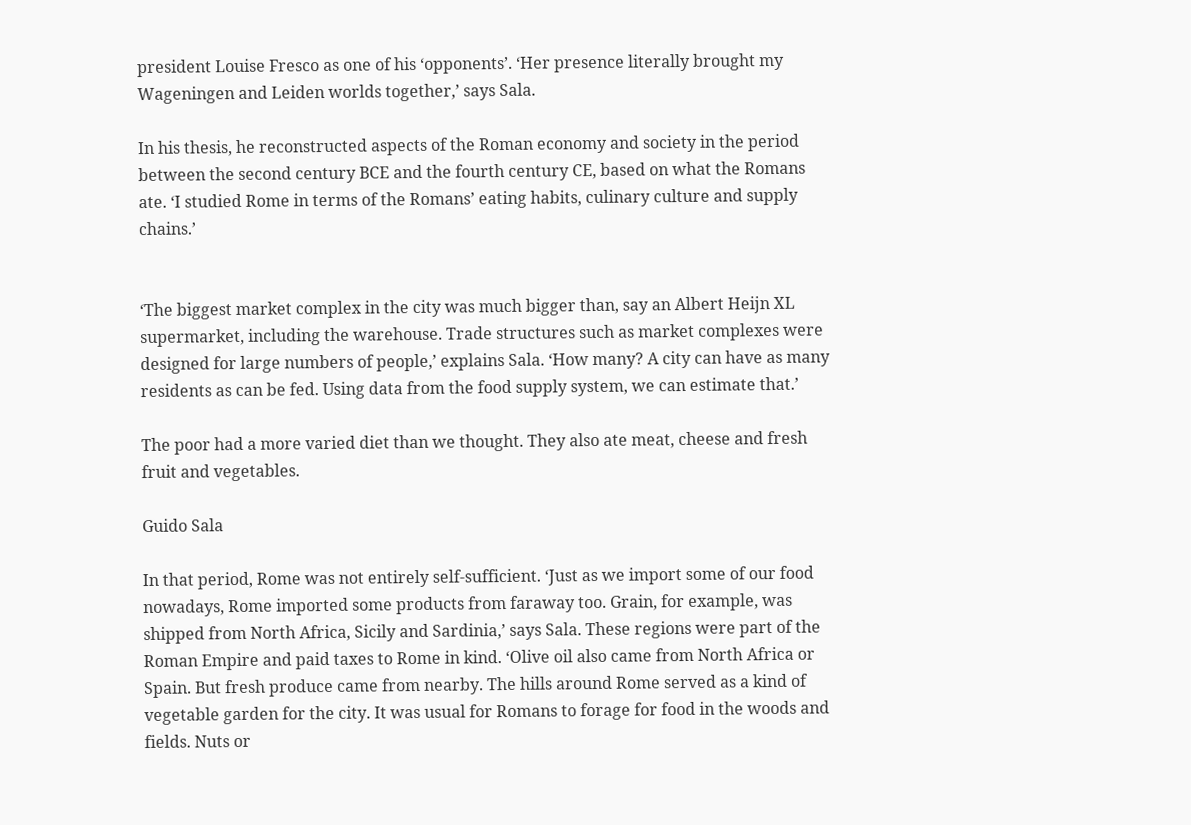president Louise Fresco as one of his ‘opponents’. ‘Her presence literally brought my Wageningen and Leiden worlds together,’ says Sala.

In his thesis, he reconstructed aspects of the Roman economy and society in the period between the second century BCE and the fourth century CE, based on what the Romans ate. ‘I studied Rome in terms of the Romans’ eating habits, culinary culture and supply chains.’


‘The biggest market complex in the city was much bigger than, say an Albert Heijn XL supermarket, including the warehouse. Trade structures such as market complexes were designed for large numbers of people,’ explains Sala. ‘How many? A city can have as many residents as can be fed. Using data from the food supply system, we can estimate that.’

The poor had a more varied diet than we thought. They also ate meat, cheese and fresh fruit and vegetables.

Guido Sala

In that period, Rome was not entirely self-sufficient. ‘Just as we import some of our food nowadays, Rome imported some products from faraway too. Grain, for example, was shipped from North Africa, Sicily and Sardinia,’ says Sala. These regions were part of the Roman Empire and paid taxes to Rome in kind. ‘Olive oil also came from North Africa or Spain. But fresh produce came from nearby. The hills around Rome served as a kind of vegetable garden for the city. It was usual for Romans to forage for food in the woods and fields. Nuts or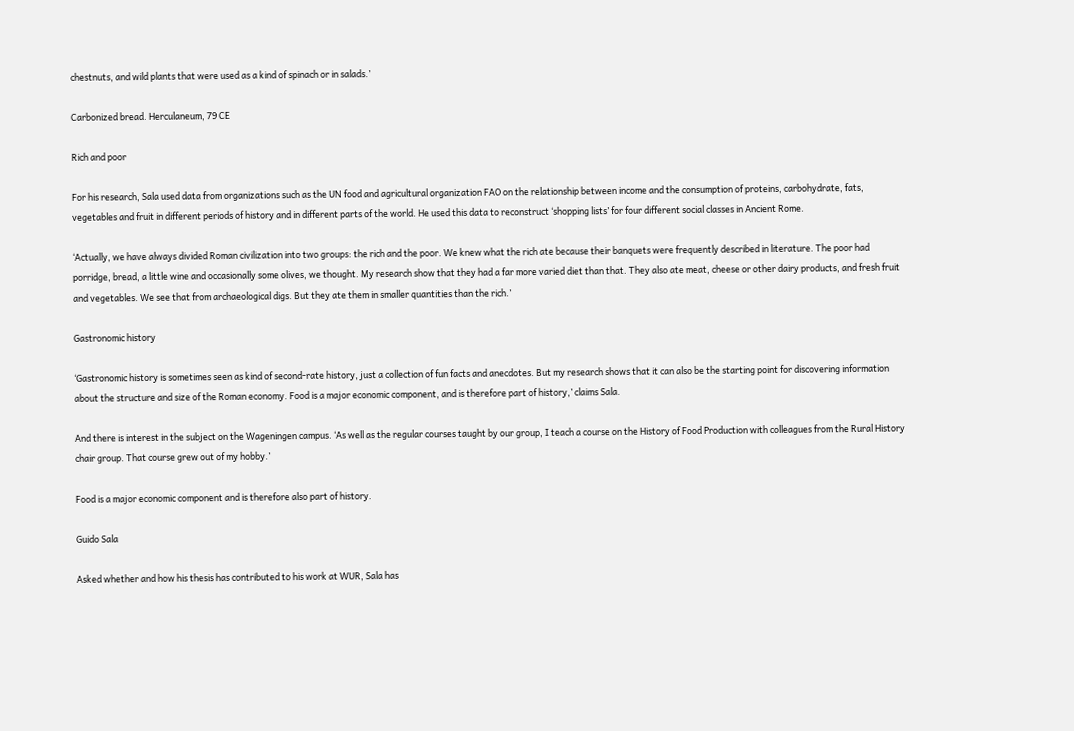chestnuts, and wild plants that were used as a kind of spinach or in salads.’

Carbonized bread. Herculaneum, 79 CE

Rich and poor

For his research, Sala used data from organizations such as the UN food and agricultural organization FAO on the relationship between income and the consumption of proteins, carbohydrate, fats, vegetables and fruit in different periods of history and in different parts of the world. He used this data to reconstruct ‘shopping lists’ for four different social classes in Ancient Rome.

‘Actually, we have always divided Roman civilization into two groups: the rich and the poor. We knew what the rich ate because their banquets were frequently described in literature. The poor had porridge, bread, a little wine and occasionally some olives, we thought. My research show that they had a far more varied diet than that. They also ate meat, cheese or other dairy products, and fresh fruit and vegetables. We see that from archaeological digs. But they ate them in smaller quantities than the rich.’

Gastronomic history

‘Gastronomic history is sometimes seen as kind of second-rate history, just a collection of fun facts and anecdotes. But my research shows that it can also be the starting point for discovering information about the structure and size of the Roman economy. Food is a major economic component, and is therefore part of history,’ claims Sala.

And there is interest in the subject on the Wageningen campus. ‘As well as the regular courses taught by our group, I teach a course on the History of Food Production with colleagues from the Rural History chair group. That course grew out of my hobby.’

Food is a major economic component and is therefore also part of history.

Guido Sala

Asked whether and how his thesis has contributed to his work at WUR, Sala has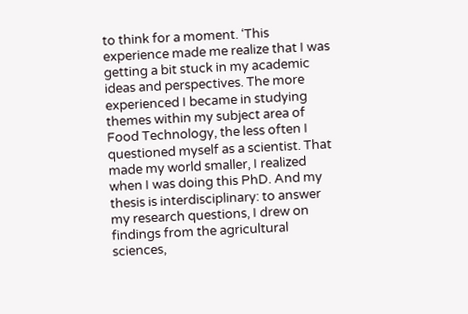to think for a moment. ‘This experience made me realize that I was getting a bit stuck in my academic ideas and perspectives. The more experienced I became in studying themes within my subject area of Food Technology, the less often I questioned myself as a scientist. That made my world smaller, I realized when I was doing this PhD. And my thesis is interdisciplinary: to answer my research questions, I drew on findings from the agricultural sciences,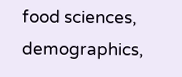food sciences, demographics,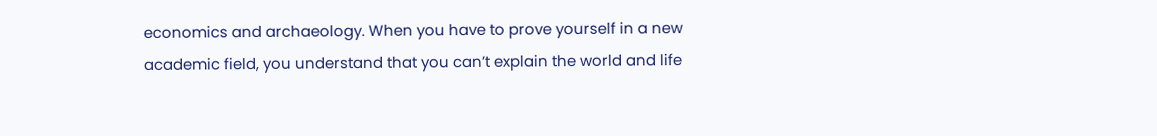economics and archaeology. When you have to prove yourself in a new academic field, you understand that you can’t explain the world and life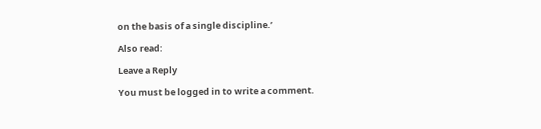on the basis of a single discipline.’

Also read:

Leave a Reply

You must be logged in to write a comment.